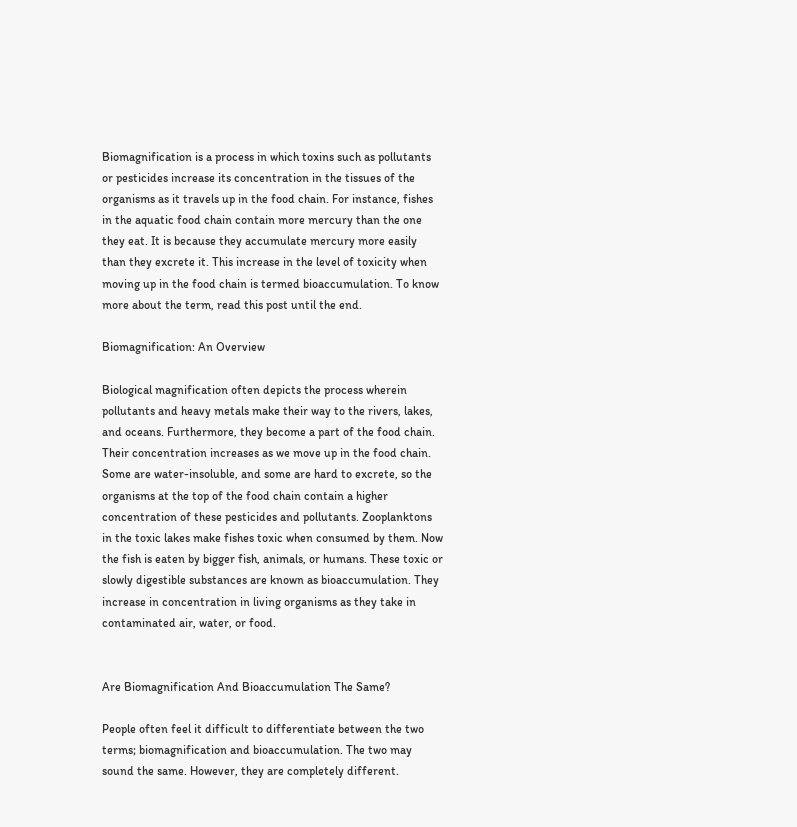Biomagnification is a process in which toxins such as pollutants or pesticides increase its concentration in the tissues of the organisms as it travels up in the food chain. For instance, fishes in the aquatic food chain contain more mercury than the one they eat. It is because they accumulate mercury more easily than they excrete it. This increase in the level of toxicity when moving up in the food chain is termed bioaccumulation. To know more about the term, read this post until the end.

Biomagnification: An Overview

Biological magnification often depicts the process wherein pollutants and heavy metals make their way to the rivers, lakes, and oceans. Furthermore, they become a part of the food chain. Their concentration increases as we move up in the food chain. Some are water-insoluble, and some are hard to excrete, so the organisms at the top of the food chain contain a higher concentration of these pesticides and pollutants. Zooplanktons in the toxic lakes make fishes toxic when consumed by them. Now the fish is eaten by bigger fish, animals, or humans. These toxic or slowly digestible substances are known as bioaccumulation. They increase in concentration in living organisms as they take in contaminated air, water, or food.


Are Biomagnification And Bioaccumulation The Same?

People often feel it difficult to differentiate between the two terms; biomagnification and bioaccumulation. The two may sound the same. However, they are completely different.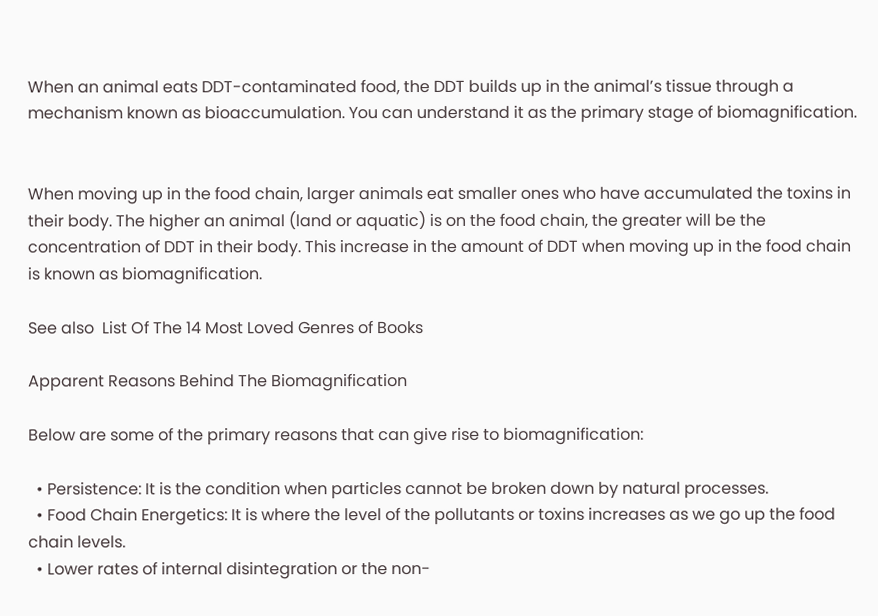When an animal eats DDT-contaminated food, the DDT builds up in the animal’s tissue through a mechanism known as bioaccumulation. You can understand it as the primary stage of biomagnification.


When moving up in the food chain, larger animals eat smaller ones who have accumulated the toxins in their body. The higher an animal (land or aquatic) is on the food chain, the greater will be the concentration of DDT in their body. This increase in the amount of DDT when moving up in the food chain is known as biomagnification.

See also  List Of The 14 Most Loved Genres of Books

Apparent Reasons Behind The Biomagnification

Below are some of the primary reasons that can give rise to biomagnification:

  • Persistence: It is the condition when particles cannot be broken down by natural processes.
  • Food Chain Energetics: It is where the level of the pollutants or toxins increases as we go up the food chain levels.
  • Lower rates of internal disintegration or the non-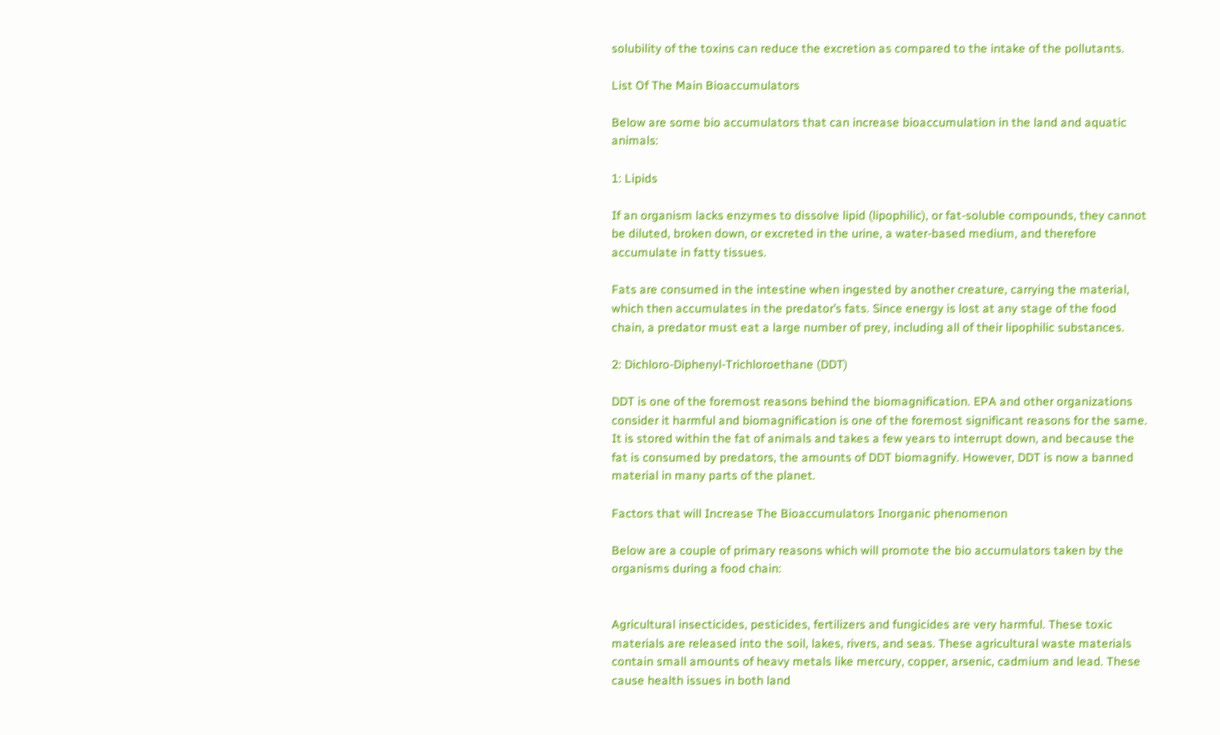solubility of the toxins can reduce the excretion as compared to the intake of the pollutants.

List Of The Main Bioaccumulators

Below are some bio accumulators that can increase bioaccumulation in the land and aquatic animals:

1: Lipids

If an organism lacks enzymes to dissolve lipid (lipophilic), or fat-soluble compounds, they cannot be diluted, broken down, or excreted in the urine, a water-based medium, and therefore accumulate in fatty tissues.

Fats are consumed in the intestine when ingested by another creature, carrying the material, which then accumulates in the predator’s fats. Since energy is lost at any stage of the food chain, a predator must eat a large number of prey, including all of their lipophilic substances.

2: Dichloro-Diphenyl-Trichloroethane (DDT)

DDT is one of the foremost reasons behind the biomagnification. EPA and other organizations consider it harmful and biomagnification is one of the foremost significant reasons for the same. It is stored within the fat of animals and takes a few years to interrupt down, and because the fat is consumed by predators, the amounts of DDT biomagnify. However, DDT is now a banned material in many parts of the planet.

Factors that will Increase The Bioaccumulators Inorganic phenomenon

Below are a couple of primary reasons which will promote the bio accumulators taken by the organisms during a food chain:


Agricultural insecticides, pesticides, fertilizers and fungicides are very harmful. These toxic materials are released into the soil, lakes, rivers, and seas. These agricultural waste materials contain small amounts of heavy metals like mercury, copper, arsenic, cadmium and lead. These cause health issues in both land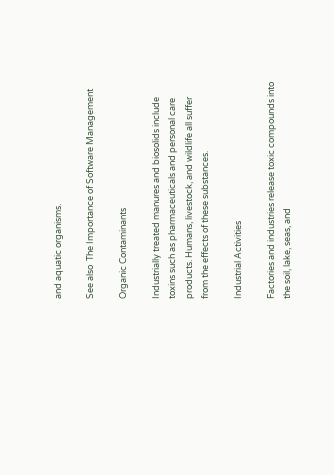and aquatic organisms.

See also  The Importance of Software Management

Organic Contaminants

Industrially treated manures and biosolids include toxins such as pharmaceuticals and personal care products. Humans, livestock, and wildlife all suffer from the effects of these substances.

Industrial Activities

Factories and industries release toxic compounds into the soil, lake, seas, and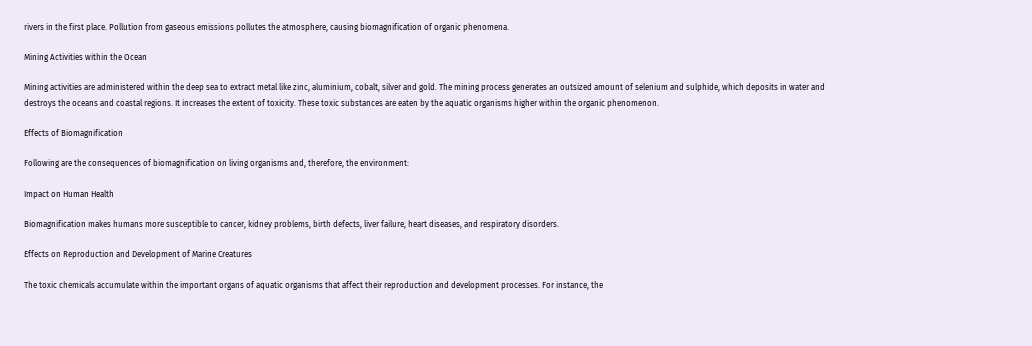rivers in the first place. Pollution from gaseous emissions pollutes the atmosphere, causing biomagnification of organic phenomena.

Mining Activities within the Ocean

Mining activities are administered within the deep sea to extract metal like zinc, aluminium, cobalt, silver and gold. The mining process generates an outsized amount of selenium and sulphide, which deposits in water and destroys the oceans and coastal regions. It increases the extent of toxicity. These toxic substances are eaten by the aquatic organisms higher within the organic phenomenon.

Effects of Biomagnification

Following are the consequences of biomagnification on living organisms and, therefore, the environment:

Impact on Human Health

Biomagnification makes humans more susceptible to cancer, kidney problems, birth defects, liver failure, heart diseases, and respiratory disorders.

Effects on Reproduction and Development of Marine Creatures

The toxic chemicals accumulate within the important organs of aquatic organisms that affect their reproduction and development processes. For instance, the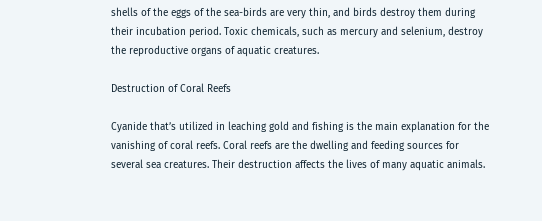shells of the eggs of the sea-birds are very thin, and birds destroy them during their incubation period. Toxic chemicals, such as mercury and selenium, destroy the reproductive organs of aquatic creatures.

Destruction of Coral Reefs

Cyanide that’s utilized in leaching gold and fishing is the main explanation for the vanishing of coral reefs. Coral reefs are the dwelling and feeding sources for several sea creatures. Their destruction affects the lives of many aquatic animals.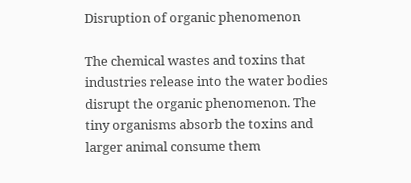Disruption of organic phenomenon

The chemical wastes and toxins that industries release into the water bodies disrupt the organic phenomenon. The tiny organisms absorb the toxins and larger animal consume them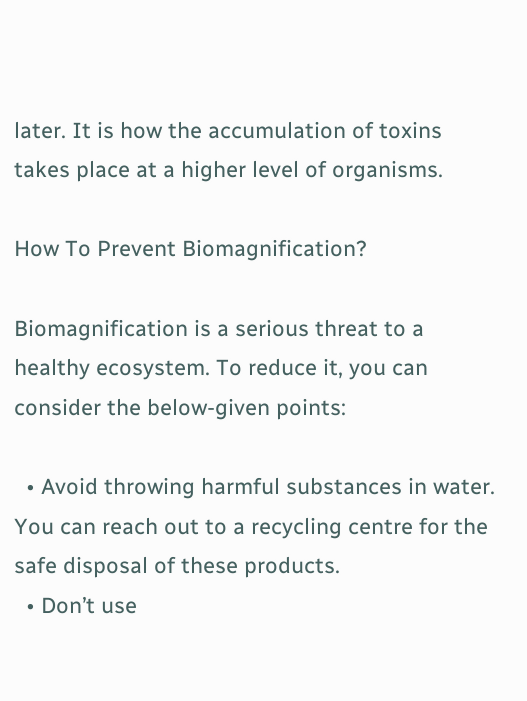later. It is how the accumulation of toxins takes place at a higher level of organisms.

How To Prevent Biomagnification?

Biomagnification is a serious threat to a healthy ecosystem. To reduce it, you can consider the below-given points:

  • Avoid throwing harmful substances in water. You can reach out to a recycling centre for the safe disposal of these products.
  • Don’t use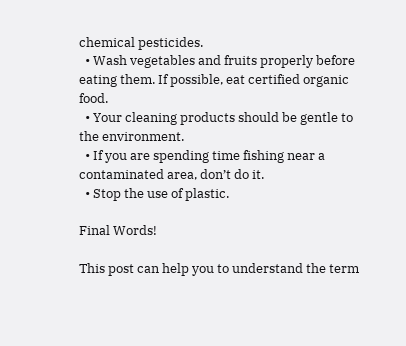chemical pesticides.
  • Wash vegetables and fruits properly before eating them. If possible, eat certified organic food.
  • Your cleaning products should be gentle to the environment.
  • If you are spending time fishing near a contaminated area, don’t do it.
  • Stop the use of plastic.

Final Words!

This post can help you to understand the term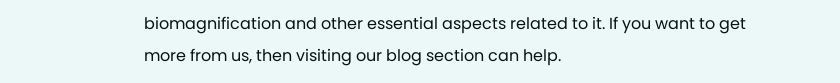biomagnification and other essential aspects related to it. If you want to get more from us, then visiting our blog section can help.